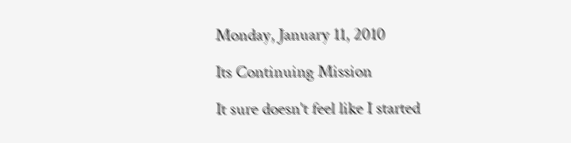Monday, January 11, 2010

Its Continuing Mission

It sure doesn't feel like I started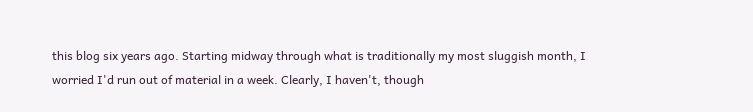this blog six years ago. Starting midway through what is traditionally my most sluggish month, I worried I'd run out of material in a week. Clearly, I haven't, though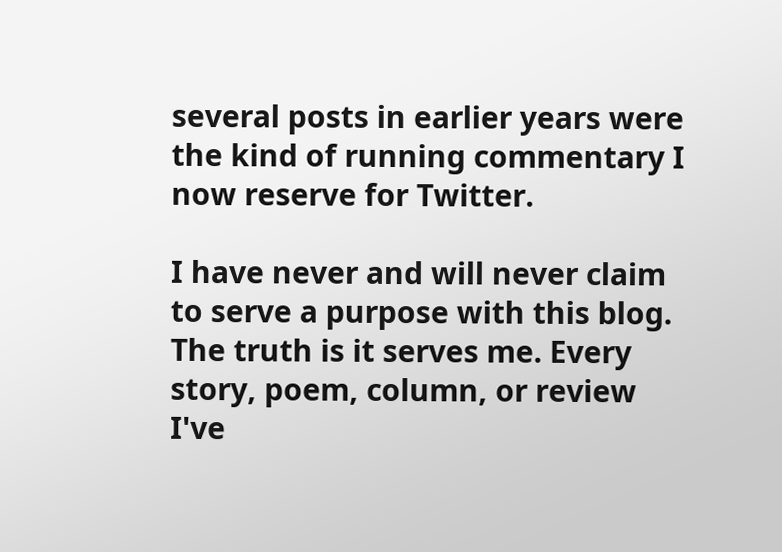several posts in earlier years were the kind of running commentary I now reserve for Twitter.

I have never and will never claim to serve a purpose with this blog. The truth is it serves me. Every story, poem, column, or review I've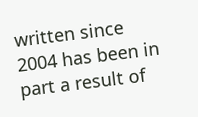written since 2004 has been in part a result of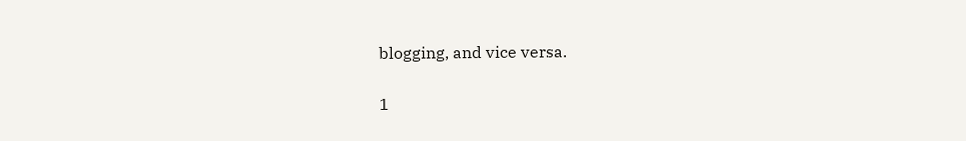blogging, and vice versa.

1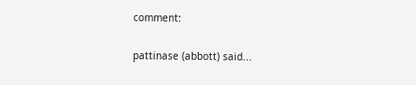comment:

pattinase (abbott) said...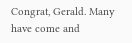Congrat, Gerald. Many have come and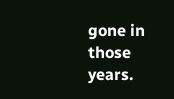gone in those years.